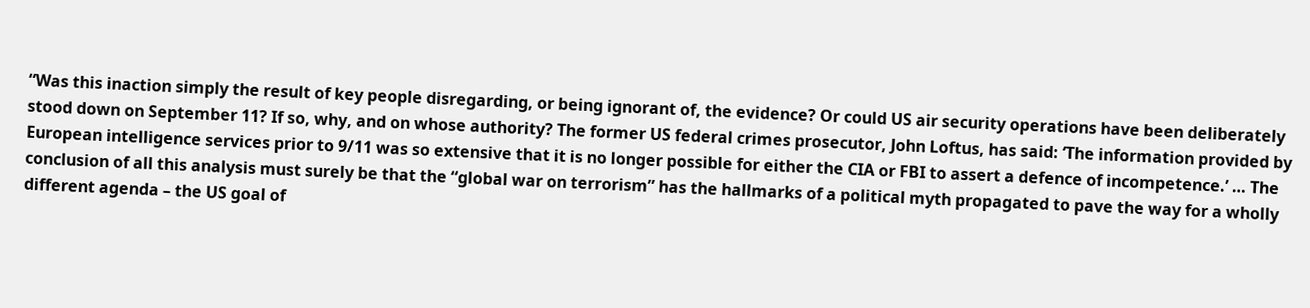“Was this inaction simply the result of key people disregarding, or being ignorant of, the evidence? Or could US air security operations have been deliberately stood down on September 11? If so, why, and on whose authority? The former US federal crimes prosecutor, John Loftus, has said: ‘The information provided by European intelligence services prior to 9/11 was so extensive that it is no longer possible for either the CIA or FBI to assert a defence of incompetence.’ … The conclusion of all this analysis must surely be that the “global war on terrorism” has the hallmarks of a political myth propagated to pave the way for a wholly different agenda – the US goal of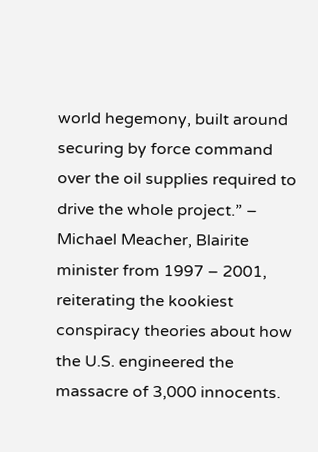world hegemony, built around securing by force command over the oil supplies required to drive the whole project.” – Michael Meacher, Blairite minister from 1997 – 2001, reiterating the kookiest conspiracy theories about how the U.S. engineered the massacre of 3,000 innocents.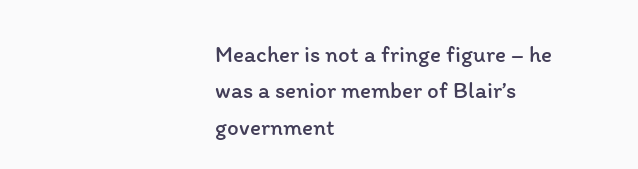Meacher is not a fringe figure – he was a senior member of Blair’s government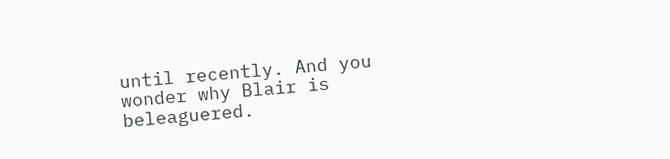until recently. And you wonder why Blair is beleaguered.